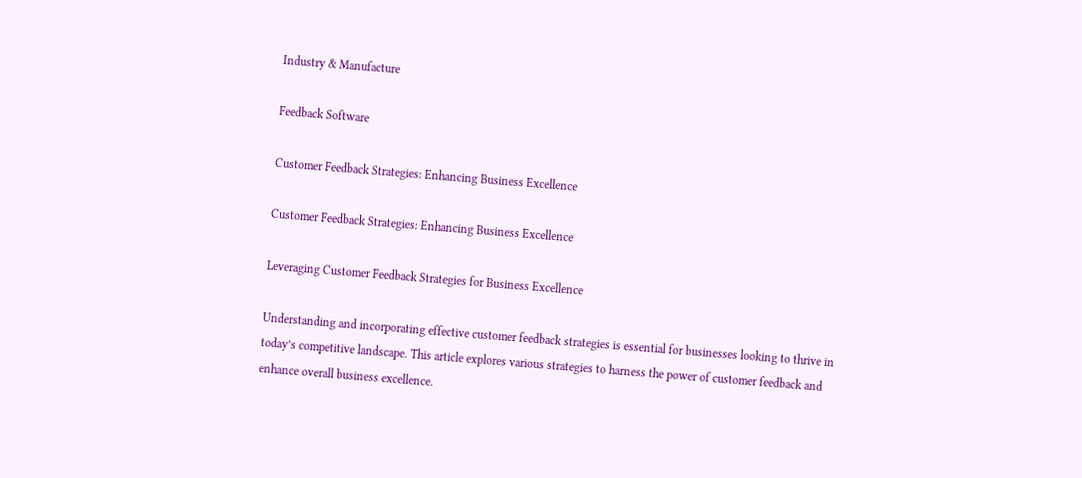Industry & Manufacture

Feedback Software

Customer Feedback Strategies: Enhancing Business Excellence

Customer Feedback Strategies: Enhancing Business Excellence

Leveraging Customer Feedback Strategies for Business Excellence

Understanding and incorporating effective customer feedback strategies is essential for businesses looking to thrive in today’s competitive landscape. This article explores various strategies to harness the power of customer feedback and enhance overall business excellence.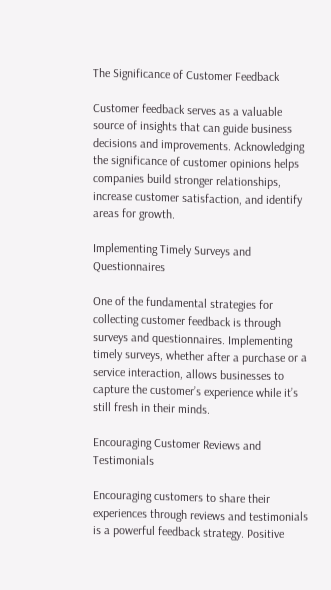The Significance of Customer Feedback

Customer feedback serves as a valuable source of insights that can guide business decisions and improvements. Acknowledging the significance of customer opinions helps companies build stronger relationships, increase customer satisfaction, and identify areas for growth.

Implementing Timely Surveys and Questionnaires

One of the fundamental strategies for collecting customer feedback is through surveys and questionnaires. Implementing timely surveys, whether after a purchase or a service interaction, allows businesses to capture the customer’s experience while it’s still fresh in their minds.

Encouraging Customer Reviews and Testimonials

Encouraging customers to share their experiences through reviews and testimonials is a powerful feedback strategy. Positive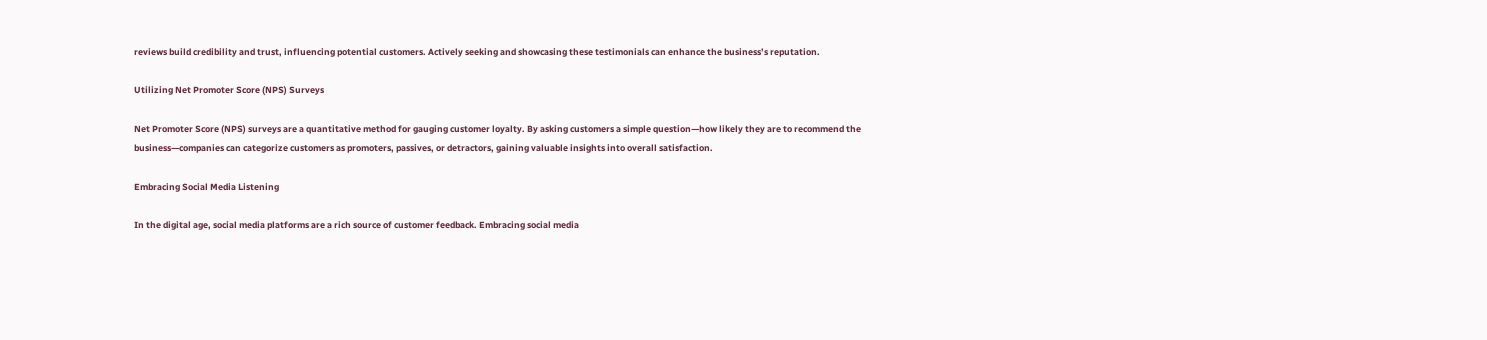reviews build credibility and trust, influencing potential customers. Actively seeking and showcasing these testimonials can enhance the business’s reputation.

Utilizing Net Promoter Score (NPS) Surveys

Net Promoter Score (NPS) surveys are a quantitative method for gauging customer loyalty. By asking customers a simple question—how likely they are to recommend the business—companies can categorize customers as promoters, passives, or detractors, gaining valuable insights into overall satisfaction.

Embracing Social Media Listening

In the digital age, social media platforms are a rich source of customer feedback. Embracing social media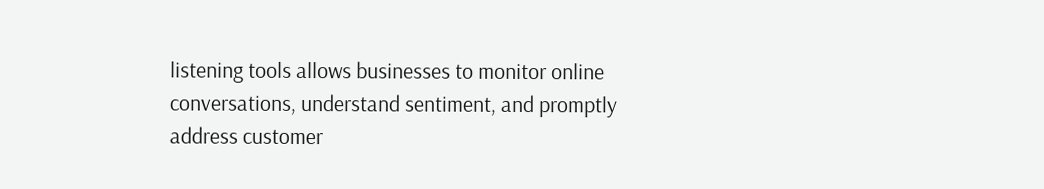listening tools allows businesses to monitor online conversations, understand sentiment, and promptly address customer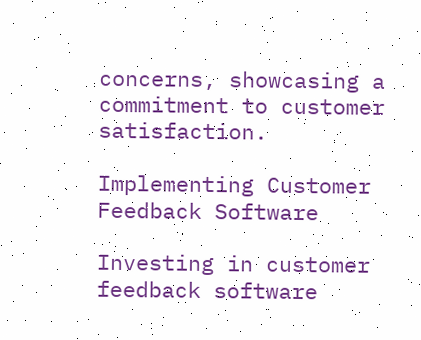concerns, showcasing a commitment to customer satisfaction.

Implementing Customer Feedback Software

Investing in customer feedback software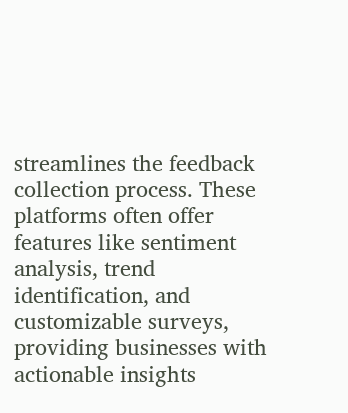streamlines the feedback collection process. These platforms often offer features like sentiment analysis, trend identification, and customizable surveys, providing businesses with actionable insights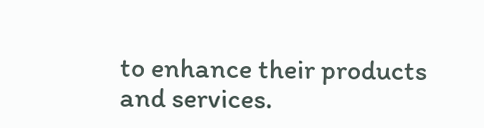to enhance their products and services.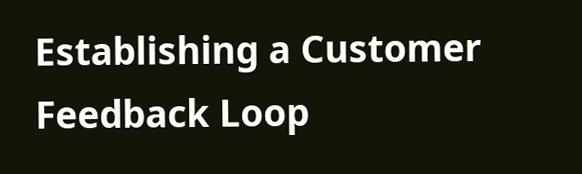Establishing a Customer Feedback Loop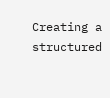Creating a structured